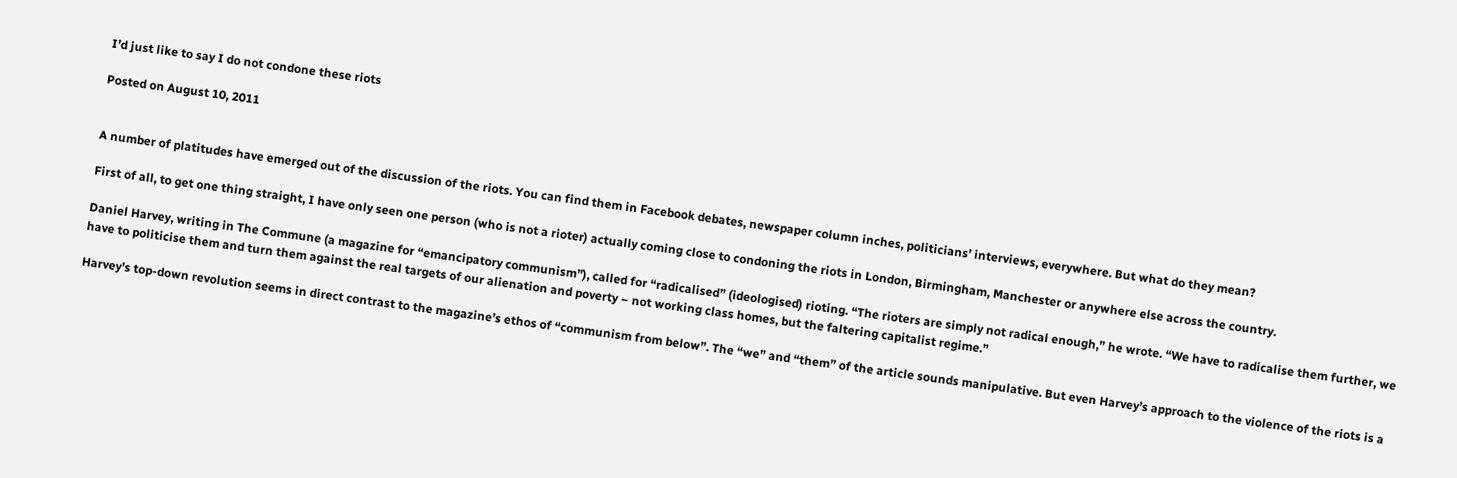I’d just like to say I do not condone these riots

Posted on August 10, 2011


A number of platitudes have emerged out of the discussion of the riots. You can find them in Facebook debates, newspaper column inches, politicians’ interviews, everywhere. But what do they mean?

First of all, to get one thing straight, I have only seen one person (who is not a rioter) actually coming close to condoning the riots in London, Birmingham, Manchester or anywhere else across the country.

Daniel Harvey, writing in The Commune (a magazine for “emancipatory communism”), called for “radicalised” (ideologised) rioting. “The rioters are simply not radical enough,” he wrote. “We have to radicalise them further, we have to politicise them and turn them against the real targets of our alienation and poverty – not working class homes, but the faltering capitalist regime.”

Harvey’s top-down revolution seems in direct contrast to the magazine’s ethos of “communism from below”. The “we” and “them” of the article sounds manipulative. But even Harvey’s approach to the violence of the riots is a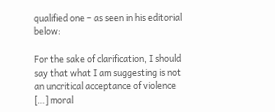qualified one – as seen in his editorial below:

For the sake of clarification, I should say that what I am suggesting is not an uncritical acceptance of violence […] moral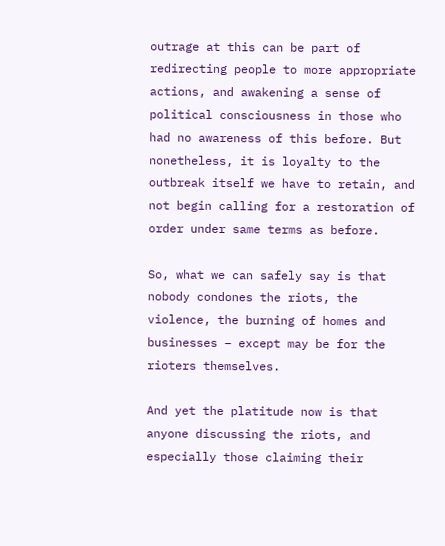outrage at this can be part of redirecting people to more appropriate actions, and awakening a sense of political consciousness in those who had no awareness of this before. But nonetheless, it is loyalty to the outbreak itself we have to retain, and not begin calling for a restoration of order under same terms as before.

So, what we can safely say is that nobody condones the riots, the violence, the burning of homes and businesses – except may be for the rioters themselves.

And yet the platitude now is that anyone discussing the riots, and especially those claiming their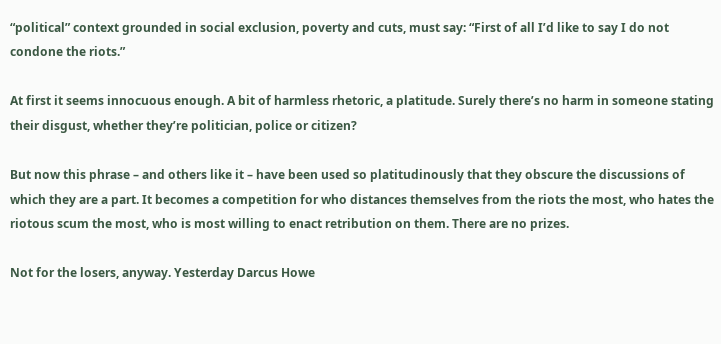“political” context grounded in social exclusion, poverty and cuts, must say: “First of all I’d like to say I do not condone the riots.”

At first it seems innocuous enough. A bit of harmless rhetoric, a platitude. Surely there’s no harm in someone stating their disgust, whether they’re politician, police or citizen?

But now this phrase – and others like it – have been used so platitudinously that they obscure the discussions of which they are a part. It becomes a competition for who distances themselves from the riots the most, who hates the riotous scum the most, who is most willing to enact retribution on them. There are no prizes.

Not for the losers, anyway. Yesterday Darcus Howe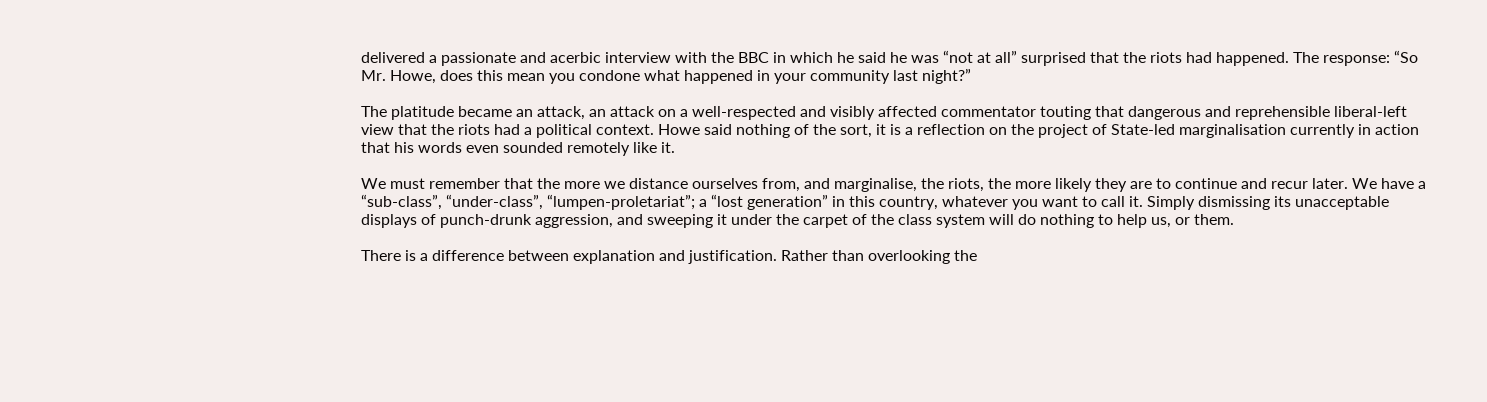delivered a passionate and acerbic interview with the BBC in which he said he was “not at all” surprised that the riots had happened. The response: “So Mr. Howe, does this mean you condone what happened in your community last night?”

The platitude became an attack, an attack on a well-respected and visibly affected commentator touting that dangerous and reprehensible liberal-left view that the riots had a political context. Howe said nothing of the sort, it is a reflection on the project of State-led marginalisation currently in action that his words even sounded remotely like it.

We must remember that the more we distance ourselves from, and marginalise, the riots, the more likely they are to continue and recur later. We have a “sub-class”, “under-class”, “lumpen-proletariat”; a “lost generation” in this country, whatever you want to call it. Simply dismissing its unacceptable displays of punch-drunk aggression, and sweeping it under the carpet of the class system will do nothing to help us, or them.

There is a difference between explanation and justification. Rather than overlooking the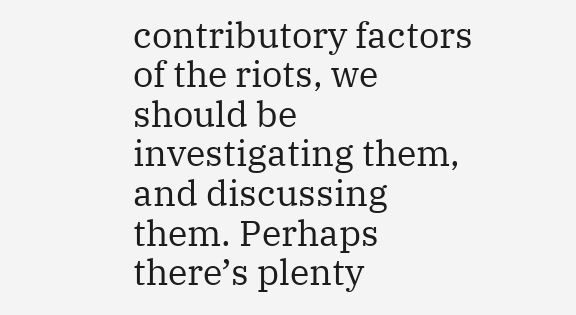contributory factors of the riots, we should be investigating them, and discussing them. Perhaps there’s plenty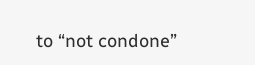to “not condone”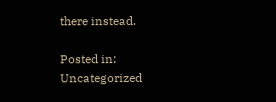there instead.

Posted in: Uncategorized